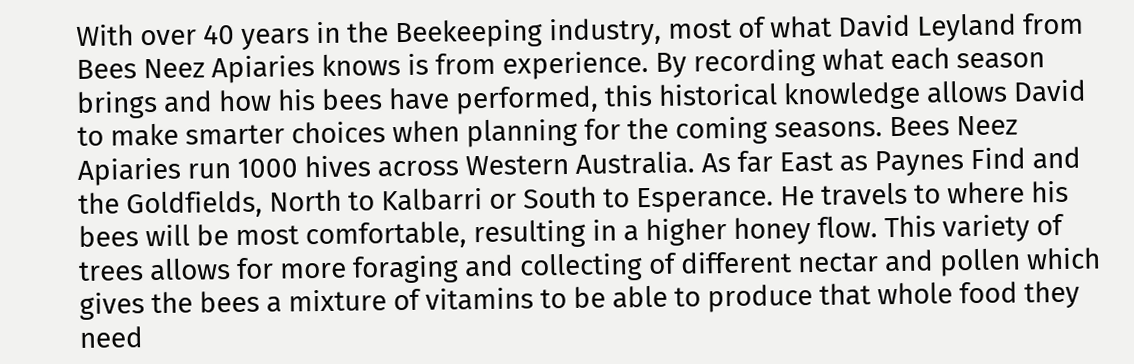With over 40 years in the Beekeeping industry, most of what David Leyland from Bees Neez Apiaries knows is from experience. By recording what each season brings and how his bees have performed, this historical knowledge allows David to make smarter choices when planning for the coming seasons. Bees Neez Apiaries run 1000 hives across Western Australia. As far East as Paynes Find and the Goldfields, North to Kalbarri or South to Esperance. He travels to where his bees will be most comfortable, resulting in a higher honey flow. This variety of trees allows for more foraging and collecting of different nectar and pollen which gives the bees a mixture of vitamins to be able to produce that whole food they need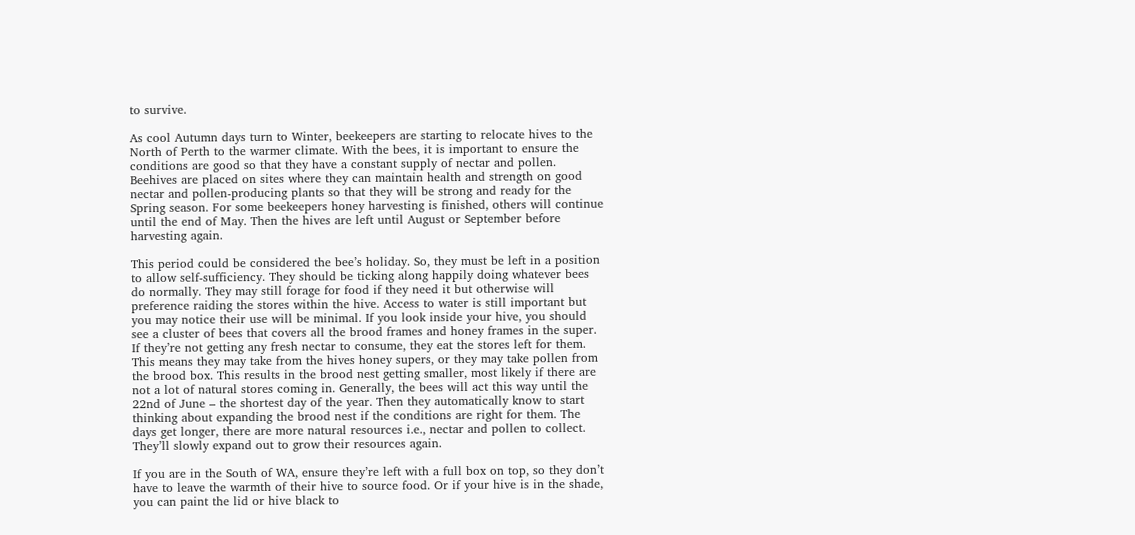to survive.

As cool Autumn days turn to Winter, beekeepers are starting to relocate hives to the North of Perth to the warmer climate. With the bees, it is important to ensure the conditions are good so that they have a constant supply of nectar and pollen.  Beehives are placed on sites where they can maintain health and strength on good nectar and pollen-producing plants so that they will be strong and ready for the Spring season. For some beekeepers honey harvesting is finished, others will continue until the end of May. Then the hives are left until August or September before harvesting again.

This period could be considered the bee’s holiday. So, they must be left in a position to allow self-sufficiency. They should be ticking along happily doing whatever bees do normally. They may still forage for food if they need it but otherwise will preference raiding the stores within the hive. Access to water is still important but you may notice their use will be minimal. If you look inside your hive, you should see a cluster of bees that covers all the brood frames and honey frames in the super. If they’re not getting any fresh nectar to consume, they eat the stores left for them. This means they may take from the hives honey supers, or they may take pollen from the brood box. This results in the brood nest getting smaller, most likely if there are not a lot of natural stores coming in. Generally, the bees will act this way until the 22nd of June – the shortest day of the year. Then they automatically know to start thinking about expanding the brood nest if the conditions are right for them. The days get longer, there are more natural resources i.e., nectar and pollen to collect. They’ll slowly expand out to grow their resources again.

If you are in the South of WA, ensure they’re left with a full box on top, so they don’t have to leave the warmth of their hive to source food. Or if your hive is in the shade, you can paint the lid or hive black to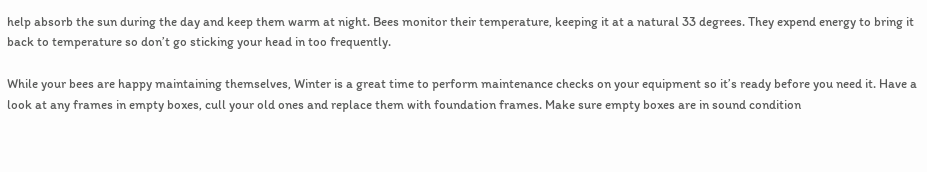help absorb the sun during the day and keep them warm at night. Bees monitor their temperature, keeping it at a natural 33 degrees. They expend energy to bring it back to temperature so don’t go sticking your head in too frequently.

While your bees are happy maintaining themselves, Winter is a great time to perform maintenance checks on your equipment so it’s ready before you need it. Have a look at any frames in empty boxes, cull your old ones and replace them with foundation frames. Make sure empty boxes are in sound condition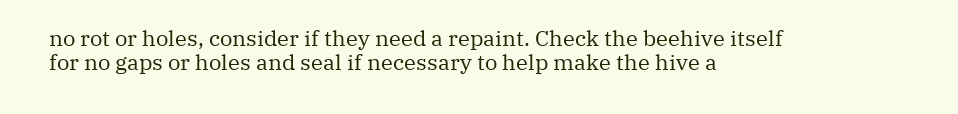no rot or holes, consider if they need a repaint. Check the beehive itself for no gaps or holes and seal if necessary to help make the hive a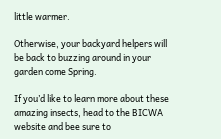little warmer.

Otherwise, your backyard helpers will be back to buzzing around in your garden come Spring.

If you’d like to learn more about these amazing insects, head to the BICWA website and bee sure to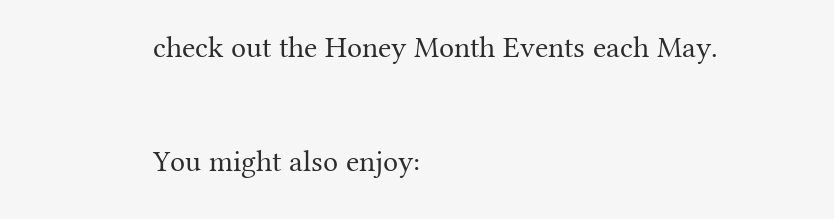check out the Honey Month Events each May.

You might also enjoy: